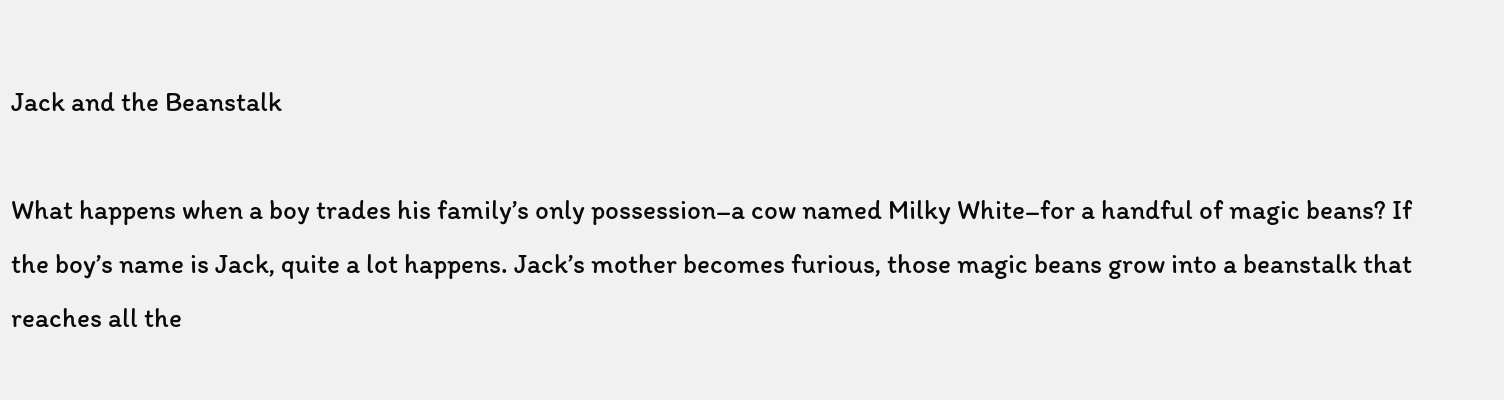Jack and the Beanstalk

What happens when a boy trades his family’s only possession–a cow named Milky White–for a handful of magic beans? If the boy’s name is Jack, quite a lot happens. Jack’s mother becomes furious, those magic beans grow into a beanstalk that reaches all the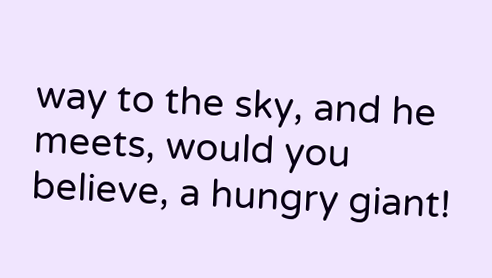way to the sky, and he meets, would you believe, a hungry giant!